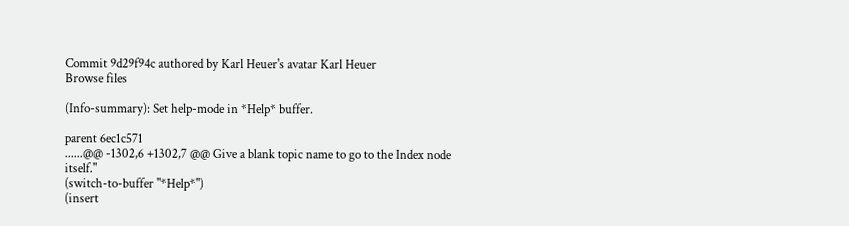Commit 9d29f94c authored by Karl Heuer's avatar Karl Heuer
Browse files

(Info-summary): Set help-mode in *Help* buffer.

parent 6ec1c571
......@@ -1302,6 +1302,7 @@ Give a blank topic name to go to the Index node itself."
(switch-to-buffer "*Help*")
(insert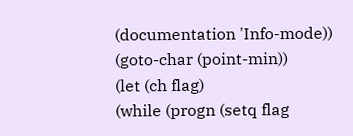(documentation 'Info-mode))
(goto-char (point-min))
(let (ch flag)
(while (progn (setq flag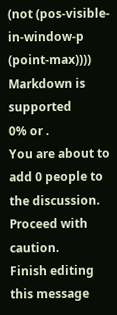(not (pos-visible-in-window-p (point-max))))
Markdown is supported
0% or .
You are about to add 0 people to the discussion. Proceed with caution.
Finish editing this message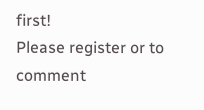first!
Please register or to comment